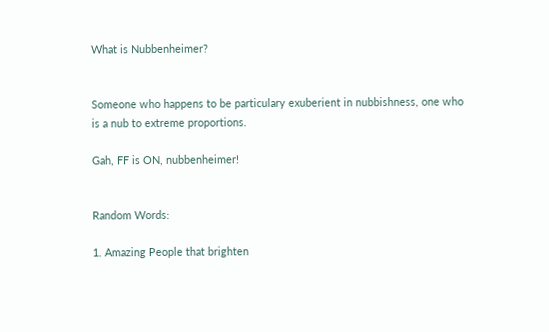What is Nubbenheimer?


Someone who happens to be particulary exuberient in nubbishness, one who is a nub to extreme proportions.

Gah, FF is ON, nubbenheimer!


Random Words:

1. Amazing People that brighten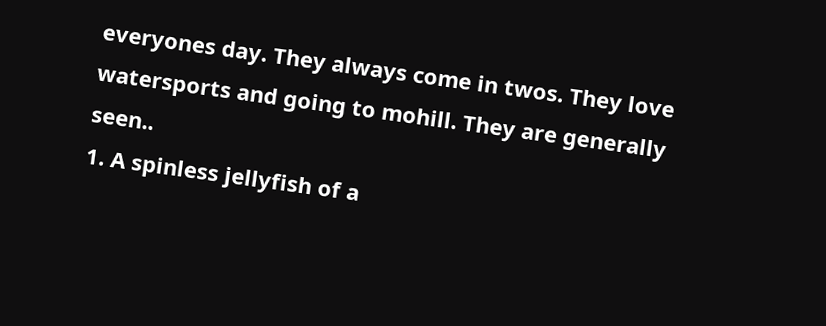everyones day. They always come in twos. They love watersports and going to mohill. They are generally seen..
1. A spinless jellyfish of a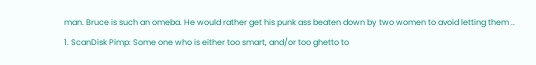man. Bruce is such an omeba. He would rather get his punk ass beaten down by two women to avoid letting them ..
1. ScanDisk Pimp: Some one who is either too smart, and/or too ghetto to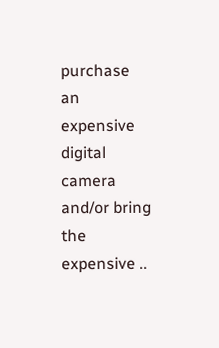purchase an expensive digital camera and/or bring the expensive ..